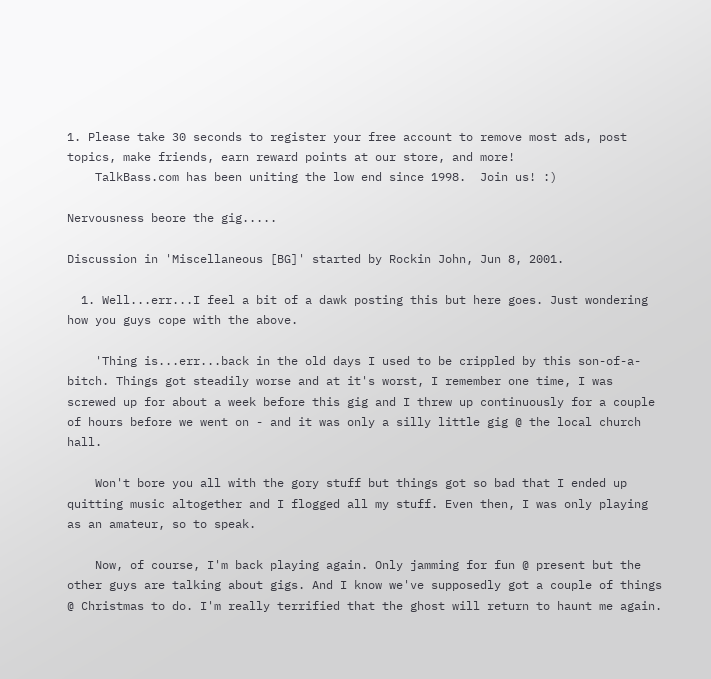1. Please take 30 seconds to register your free account to remove most ads, post topics, make friends, earn reward points at our store, and more!
    TalkBass.com has been uniting the low end since 1998.  Join us! :)

Nervousness beore the gig.....

Discussion in 'Miscellaneous [BG]' started by Rockin John, Jun 8, 2001.

  1. Well...err...I feel a bit of a dawk posting this but here goes. Just wondering how you guys cope with the above.

    'Thing is...err...back in the old days I used to be crippled by this son-of-a-bitch. Things got steadily worse and at it's worst, I remember one time, I was screwed up for about a week before this gig and I threw up continuously for a couple of hours before we went on - and it was only a silly little gig @ the local church hall.

    Won't bore you all with the gory stuff but things got so bad that I ended up quitting music altogether and I flogged all my stuff. Even then, I was only playing as an amateur, so to speak.

    Now, of course, I'm back playing again. Only jamming for fun @ present but the other guys are talking about gigs. And I know we've supposedly got a couple of things @ Christmas to do. I'm really terrified that the ghost will return to haunt me again.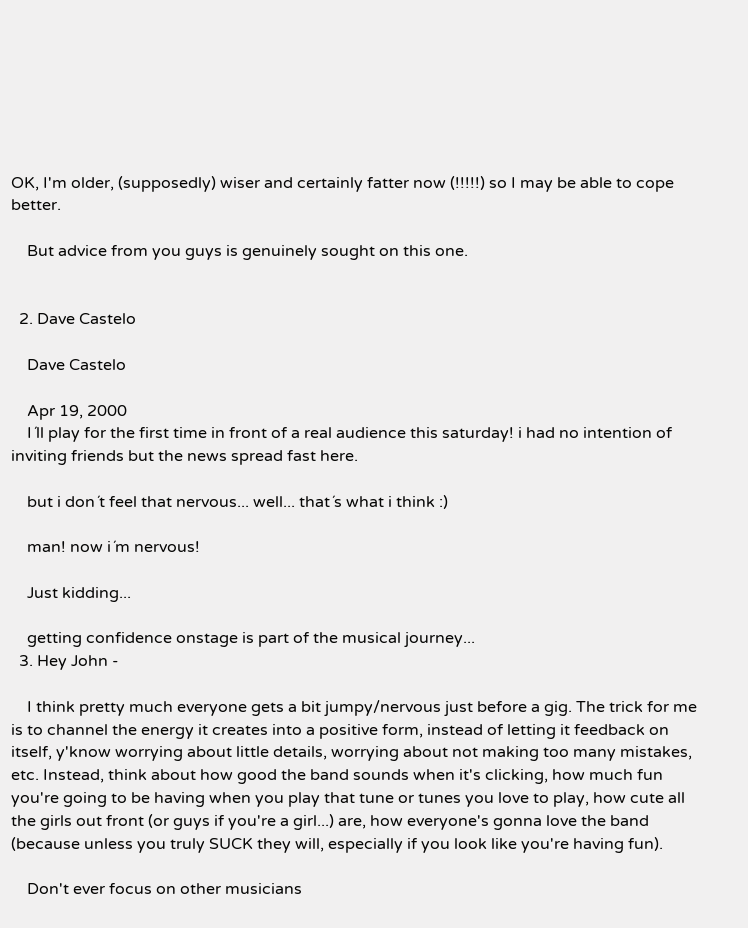OK, I'm older, (supposedly) wiser and certainly fatter now (!!!!!) so I may be able to cope better.

    But advice from you guys is genuinely sought on this one.


  2. Dave Castelo

    Dave Castelo

    Apr 19, 2000
    I´ll play for the first time in front of a real audience this saturday! i had no intention of inviting friends but the news spread fast here.

    but i don´t feel that nervous... well... that´s what i think :)

    man! now i´m nervous!

    Just kidding...

    getting confidence onstage is part of the musical journey...
  3. Hey John -

    I think pretty much everyone gets a bit jumpy/nervous just before a gig. The trick for me is to channel the energy it creates into a positive form, instead of letting it feedback on itself, y'know worrying about little details, worrying about not making too many mistakes, etc. Instead, think about how good the band sounds when it's clicking, how much fun you're going to be having when you play that tune or tunes you love to play, how cute all the girls out front (or guys if you're a girl...) are, how everyone's gonna love the band (because unless you truly SUCK they will, especially if you look like you're having fun).

    Don't ever focus on other musicians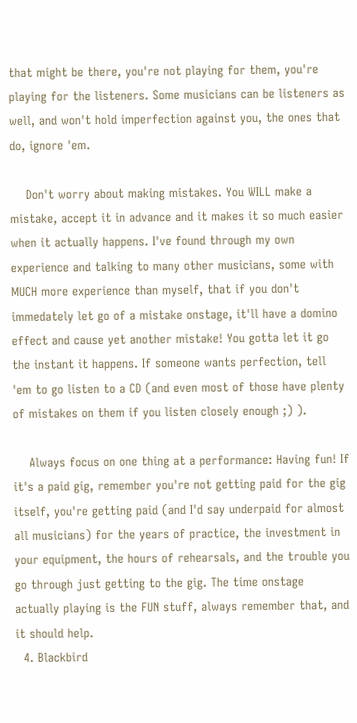that might be there, you're not playing for them, you're playing for the listeners. Some musicians can be listeners as well, and won't hold imperfection against you, the ones that do, ignore 'em.

    Don't worry about making mistakes. You WILL make a mistake, accept it in advance and it makes it so much easier when it actually happens. I've found through my own experience and talking to many other musicians, some with MUCH more experience than myself, that if you don't immedately let go of a mistake onstage, it'll have a domino effect and cause yet another mistake! You gotta let it go the instant it happens. If someone wants perfection, tell 'em to go listen to a CD (and even most of those have plenty of mistakes on them if you listen closely enough ;) ).

    Always focus on one thing at a performance: Having fun! If it's a paid gig, remember you're not getting paid for the gig itself, you're getting paid (and I'd say underpaid for almost all musicians) for the years of practice, the investment in your equipment, the hours of rehearsals, and the trouble you go through just getting to the gig. The time onstage actually playing is the FUN stuff, always remember that, and it should help.
  4. Blackbird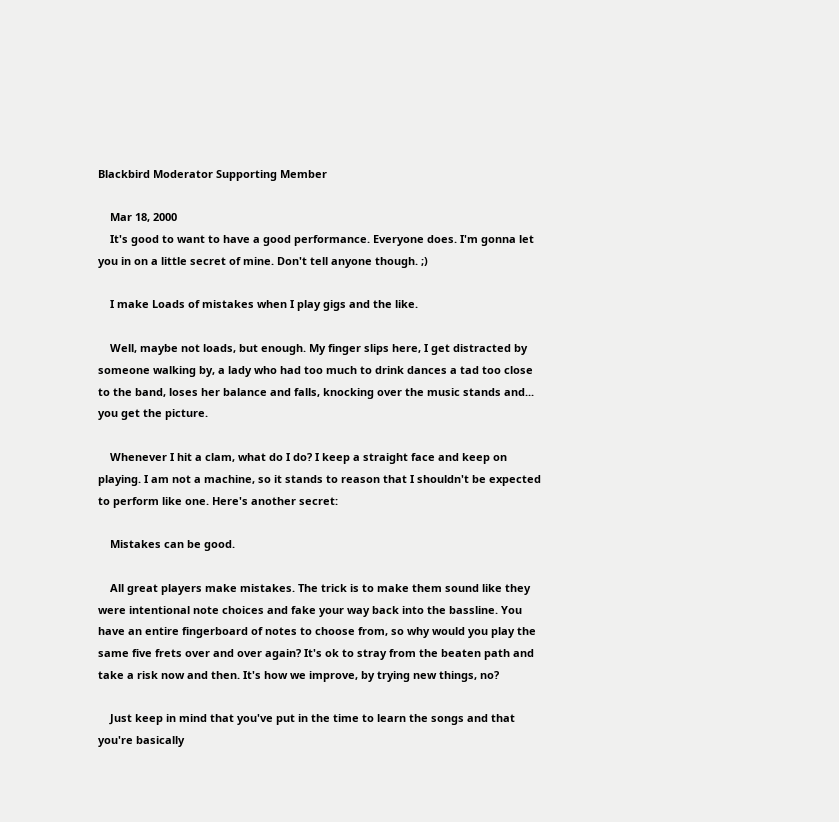Blackbird Moderator Supporting Member

    Mar 18, 2000
    It's good to want to have a good performance. Everyone does. I'm gonna let you in on a little secret of mine. Don't tell anyone though. ;)

    I make Loads of mistakes when I play gigs and the like.

    Well, maybe not loads, but enough. My finger slips here, I get distracted by someone walking by, a lady who had too much to drink dances a tad too close to the band, loses her balance and falls, knocking over the music stands and... you get the picture.

    Whenever I hit a clam, what do I do? I keep a straight face and keep on playing. I am not a machine, so it stands to reason that I shouldn't be expected to perform like one. Here's another secret:

    Mistakes can be good.

    All great players make mistakes. The trick is to make them sound like they were intentional note choices and fake your way back into the bassline. You have an entire fingerboard of notes to choose from, so why would you play the same five frets over and over again? It's ok to stray from the beaten path and take a risk now and then. It's how we improve, by trying new things, no?

    Just keep in mind that you've put in the time to learn the songs and that you're basically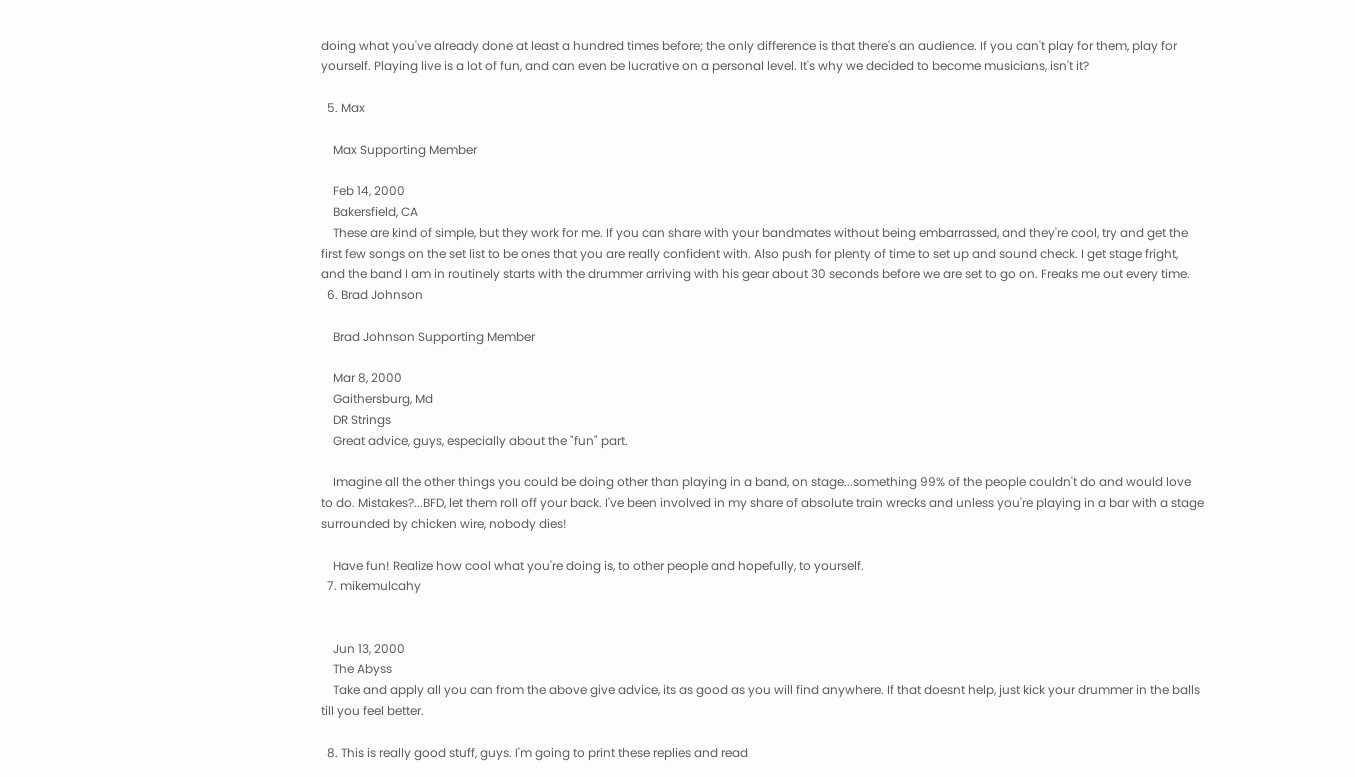doing what you've already done at least a hundred times before; the only difference is that there's an audience. If you can't play for them, play for yourself. Playing live is a lot of fun, and can even be lucrative on a personal level. It's why we decided to become musicians, isn't it?

  5. Max

    Max Supporting Member

    Feb 14, 2000
    Bakersfield, CA
    These are kind of simple, but they work for me. If you can share with your bandmates without being embarrassed, and they're cool, try and get the first few songs on the set list to be ones that you are really confident with. Also push for plenty of time to set up and sound check. I get stage fright, and the band I am in routinely starts with the drummer arriving with his gear about 30 seconds before we are set to go on. Freaks me out every time.
  6. Brad Johnson

    Brad Johnson Supporting Member

    Mar 8, 2000
    Gaithersburg, Md
    DR Strings
    Great advice, guys, especially about the "fun" part.

    Imagine all the other things you could be doing other than playing in a band, on stage...something 99% of the people couldn't do and would love to do. Mistakes?...BFD, let them roll off your back. I've been involved in my share of absolute train wrecks and unless you're playing in a bar with a stage surrounded by chicken wire, nobody dies!

    Have fun! Realize how cool what you're doing is, to other people and hopefully, to yourself.
  7. mikemulcahy


    Jun 13, 2000
    The Abyss
    Take and apply all you can from the above give advice, its as good as you will find anywhere. If that doesnt help, just kick your drummer in the balls till you feel better.

  8. This is really good stuff, guys. I'm going to print these replies and read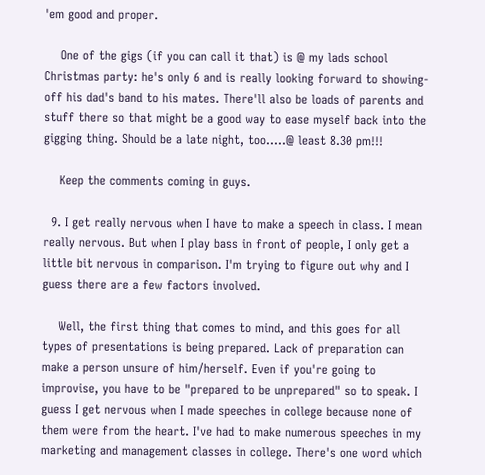'em good and proper.

    One of the gigs (if you can call it that) is @ my lads school Christmas party: he's only 6 and is really looking forward to showing-off his dad's band to his mates. There'll also be loads of parents and stuff there so that might be a good way to ease myself back into the gigging thing. Should be a late night, too.....@ least 8.30 pm!!!

    Keep the comments coming in guys.

  9. I get really nervous when I have to make a speech in class. I mean really nervous. But when I play bass in front of people, I only get a little bit nervous in comparison. I'm trying to figure out why and I guess there are a few factors involved.

    Well, the first thing that comes to mind, and this goes for all types of presentations is being prepared. Lack of preparation can make a person unsure of him/herself. Even if you're going to improvise, you have to be "prepared to be unprepared" so to speak. I guess I get nervous when I made speeches in college because none of them were from the heart. I've had to make numerous speeches in my marketing and management classes in college. There's one word which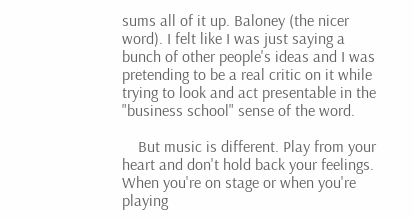sums all of it up. Baloney (the nicer word). I felt like I was just saying a bunch of other people's ideas and I was pretending to be a real critic on it while trying to look and act presentable in the "business school" sense of the word.

    But music is different. Play from your heart and don't hold back your feelings. When you're on stage or when you're playing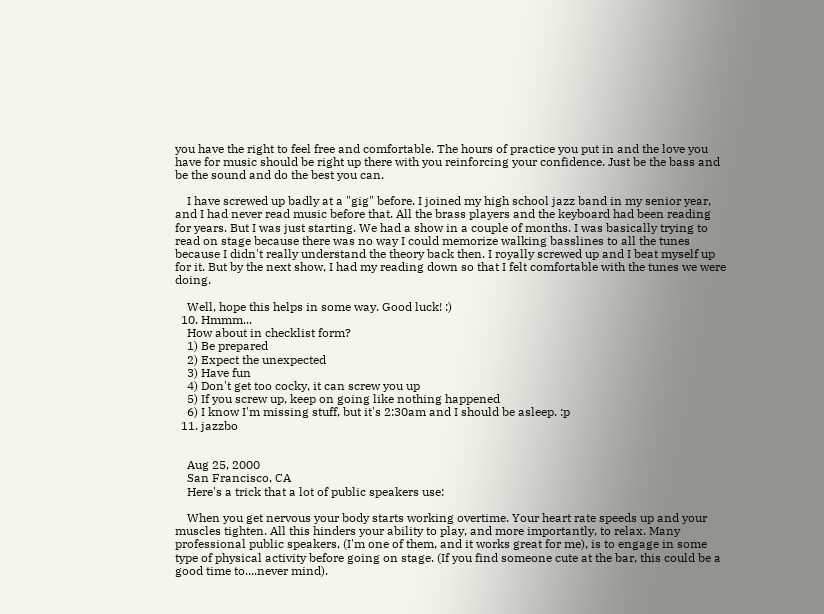you have the right to feel free and comfortable. The hours of practice you put in and the love you have for music should be right up there with you reinforcing your confidence. Just be the bass and be the sound and do the best you can.

    I have screwed up badly at a "gig" before. I joined my high school jazz band in my senior year, and I had never read music before that. All the brass players and the keyboard had been reading for years. But I was just starting. We had a show in a couple of months. I was basically trying to read on stage because there was no way I could memorize walking basslines to all the tunes because I didn't really understand the theory back then. I royally screwed up and I beat myself up for it. But by the next show, I had my reading down so that I felt comfortable with the tunes we were doing.

    Well, hope this helps in some way. Good luck! :)
  10. Hmmm...
    How about in checklist form?
    1) Be prepared
    2) Expect the unexpected
    3) Have fun
    4) Don't get too cocky, it can screw you up
    5) If you screw up, keep on going like nothing happened
    6) I know I'm missing stuff, but it's 2:30am and I should be asleep. :p
  11. jazzbo


    Aug 25, 2000
    San Francisco, CA
    Here's a trick that a lot of public speakers use:

    When you get nervous your body starts working overtime. Your heart rate speeds up and your muscles tighten. All this hinders your ability to play, and more importantly, to relax. Many professional public speakers, (I'm one of them, and it works great for me), is to engage in some type of physical activity before going on stage. (If you find someone cute at the bar, this could be a good time to....never mind).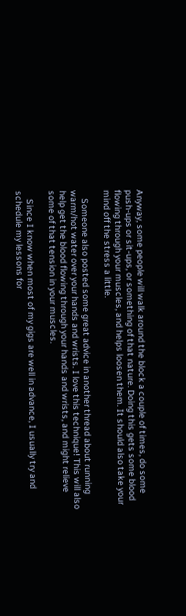Anyway, some people will walk around the block a couple of times, do some push-ups or sit-ups, or something of that nature. Doing this gets some blood flowing through your muscles, and helps loosen them. It should also take your mind off the stress a little.

    Someone also posted some great advice in another thread about running warm/hot water over your hands and wrists. I love this technique! This will also help get the blood flowing through your hands and wrists, and might relieve some of that tension in your muscles.

    Since I know when most of my gigs are well in advance, I usually try and schedule my lessons for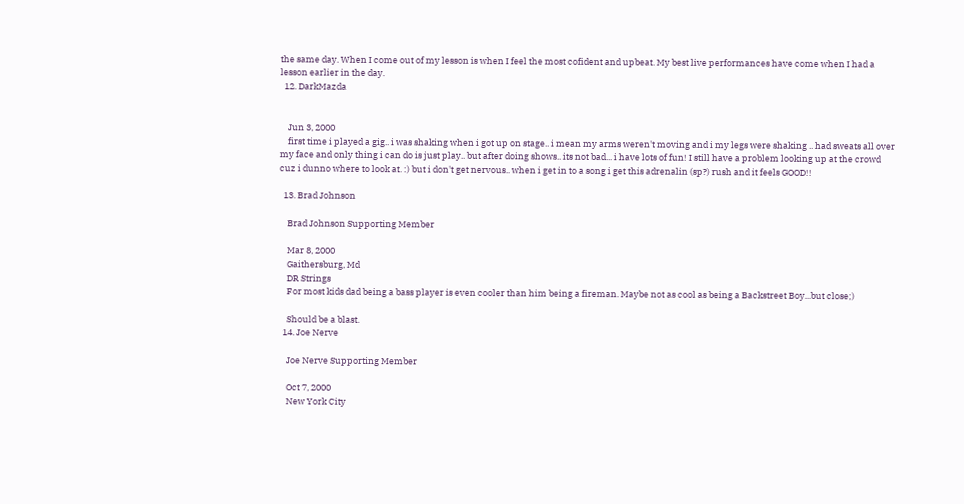the same day. When I come out of my lesson is when I feel the most cofident and upbeat. My best live performances have come when I had a lesson earlier in the day.
  12. DarkMazda


    Jun 3, 2000
    first time i played a gig.. i was shaking when i got up on stage.. i mean my arms weren't moving and i my legs were shaking .. had sweats all over my face and only thing i can do is just play.. but after doing shows.. its not bad... i have lots of fun! I still have a problem looking up at the crowd cuz i dunno where to look at. :) but i don't get nervous.. when i get in to a song i get this adrenalin (sp?) rush and it feels GOOD!!

  13. Brad Johnson

    Brad Johnson Supporting Member

    Mar 8, 2000
    Gaithersburg, Md
    DR Strings
    For most kids dad being a bass player is even cooler than him being a fireman. Maybe not as cool as being a Backstreet Boy...but close;)

    Should be a blast.
  14. Joe Nerve

    Joe Nerve Supporting Member

    Oct 7, 2000
    New York City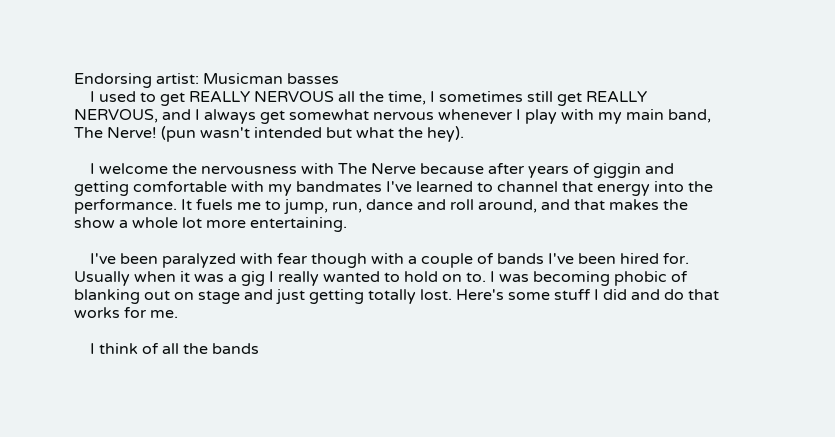Endorsing artist: Musicman basses
    I used to get REALLY NERVOUS all the time, I sometimes still get REALLY NERVOUS, and I always get somewhat nervous whenever I play with my main band, The Nerve! (pun wasn't intended but what the hey).

    I welcome the nervousness with The Nerve because after years of giggin and getting comfortable with my bandmates I've learned to channel that energy into the performance. It fuels me to jump, run, dance and roll around, and that makes the show a whole lot more entertaining.

    I've been paralyzed with fear though with a couple of bands I've been hired for. Usually when it was a gig I really wanted to hold on to. I was becoming phobic of blanking out on stage and just getting totally lost. Here's some stuff I did and do that works for me.

    I think of all the bands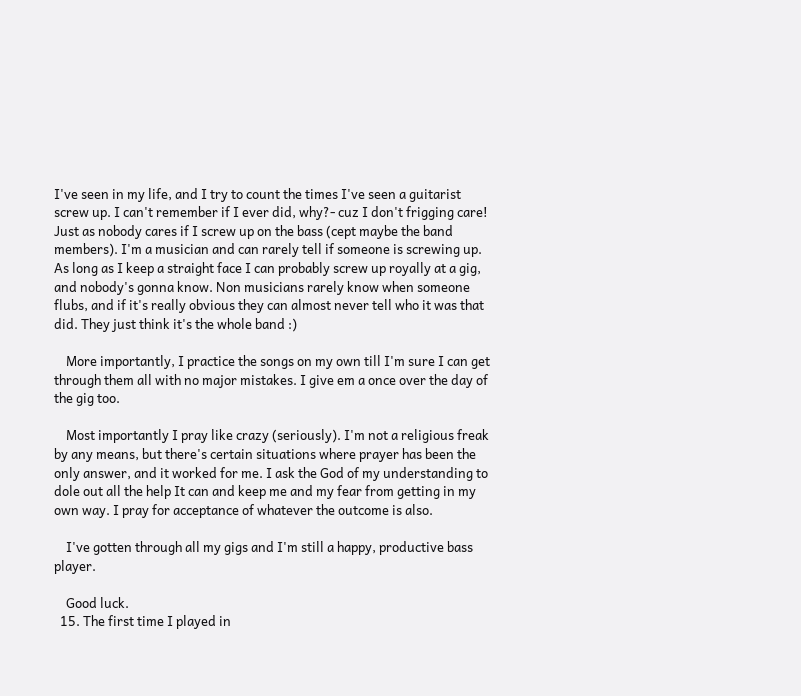I've seen in my life, and I try to count the times I've seen a guitarist screw up. I can't remember if I ever did, why?- cuz I don't frigging care! Just as nobody cares if I screw up on the bass (cept maybe the band members). I'm a musician and can rarely tell if someone is screwing up. As long as I keep a straight face I can probably screw up royally at a gig, and nobody's gonna know. Non musicians rarely know when someone flubs, and if it's really obvious they can almost never tell who it was that did. They just think it's the whole band :)

    More importantly, I practice the songs on my own till I'm sure I can get through them all with no major mistakes. I give em a once over the day of the gig too.

    Most importantly I pray like crazy (seriously). I'm not a religious freak by any means, but there's certain situations where prayer has been the only answer, and it worked for me. I ask the God of my understanding to dole out all the help It can and keep me and my fear from getting in my own way. I pray for acceptance of whatever the outcome is also.

    I've gotten through all my gigs and I'm still a happy, productive bass player.

    Good luck.
  15. The first time I played in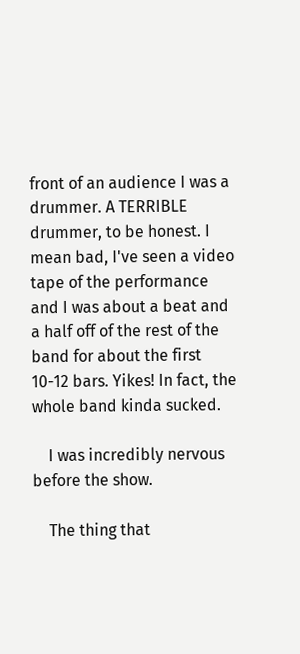front of an audience I was a drummer. A TERRIBLE drummer, to be honest. I mean bad, I've seen a video tape of the performance and I was about a beat and a half off of the rest of the band for about the first 10-12 bars. Yikes! In fact, the whole band kinda sucked.

    I was incredibly nervous before the show.

    The thing that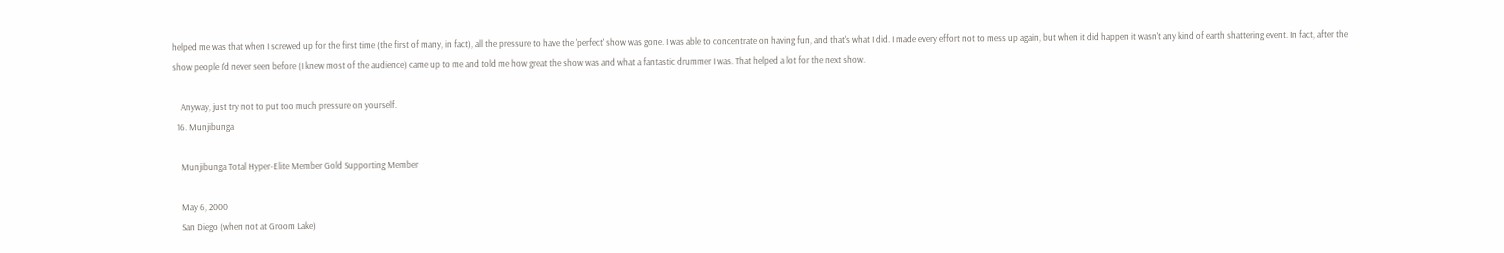helped me was that when I screwed up for the first time (the first of many, in fact), all the pressure to have the 'perfect' show was gone. I was able to concentrate on having fun, and that's what I did. I made every effort not to mess up again, but when it did happen it wasn't any kind of earth shattering event. In fact, after the show people I'd never seen before (I knew most of the audience) came up to me and told me how great the show was and what a fantastic drummer I was. That helped a lot for the next show.

    Anyway, just try not to put too much pressure on yourself.
  16. Munjibunga

    Munjibunga Total Hyper-Elite Member Gold Supporting Member

    May 6, 2000
    San Diego (when not at Groom Lake)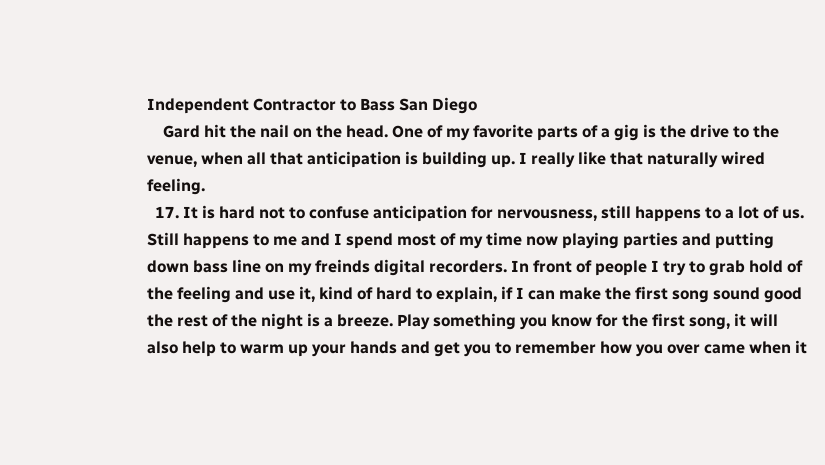Independent Contractor to Bass San Diego
    Gard hit the nail on the head. One of my favorite parts of a gig is the drive to the venue, when all that anticipation is building up. I really like that naturally wired feeling.
  17. It is hard not to confuse anticipation for nervousness, still happens to a lot of us. Still happens to me and I spend most of my time now playing parties and putting down bass line on my freinds digital recorders. In front of people I try to grab hold of the feeling and use it, kind of hard to explain, if I can make the first song sound good the rest of the night is a breeze. Play something you know for the first song, it will also help to warm up your hands and get you to remember how you over came when it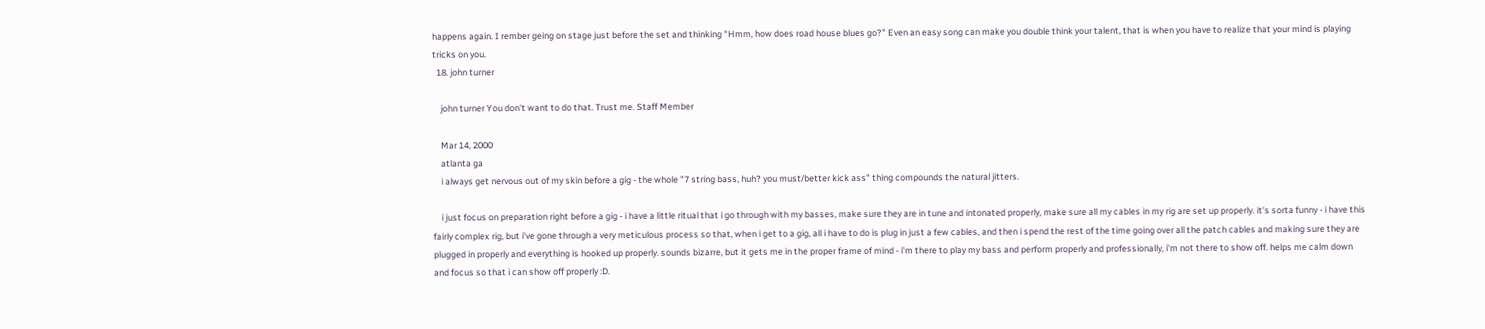happens again. I rember geing on stage just before the set and thinking "Hmm, how does road house blues go?" Even an easy song can make you double think your talent, that is when you have to realize that your mind is playing tricks on you.
  18. john turner

    john turner You don't want to do that. Trust me. Staff Member

    Mar 14, 2000
    atlanta ga
    i always get nervous out of my skin before a gig - the whole "7 string bass, huh? you must/better kick ass" thing compounds the natural jitters.

    i just focus on preparation right before a gig - i have a little ritual that i go through with my basses, make sure they are in tune and intonated properly, make sure all my cables in my rig are set up properly. it's sorta funny - i have this fairly complex rig, but i've gone through a very meticulous process so that, when i get to a gig, all i have to do is plug in just a few cables, and then i spend the rest of the time going over all the patch cables and making sure they are plugged in properly and everything is hooked up properly. sounds bizarre, but it gets me in the proper frame of mind - i'm there to play my bass and perform properly and professionally, i'm not there to show off. helps me calm down and focus so that i can show off properly :D.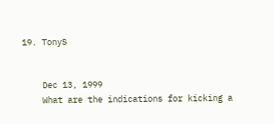19. TonyS


    Dec 13, 1999
    What are the indications for kicking a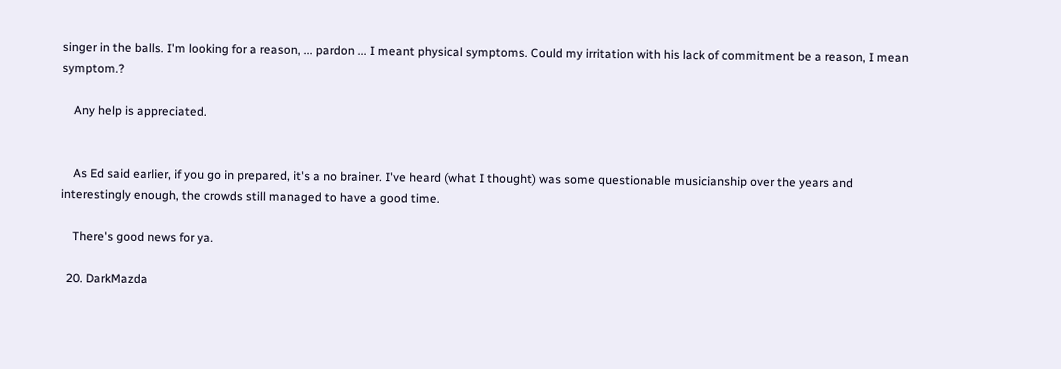singer in the balls. I'm looking for a reason, ... pardon ... I meant physical symptoms. Could my irritation with his lack of commitment be a reason, I mean symptom.?

    Any help is appreciated.


    As Ed said earlier, if you go in prepared, it's a no brainer. I've heard (what I thought) was some questionable musicianship over the years and interestingly enough, the crowds still managed to have a good time.

    There's good news for ya.

  20. DarkMazda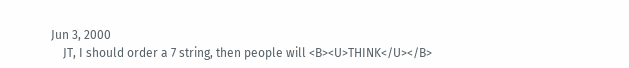Jun 3, 2000
    JT, I should order a 7 string, then people will <B><U>THINK</U></B>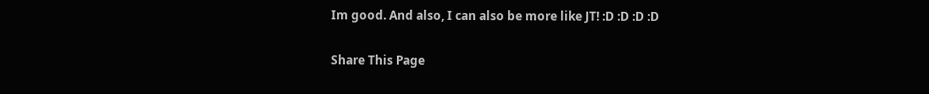Im good. And also, I can also be more like JT! :D :D :D :D


Share This Page